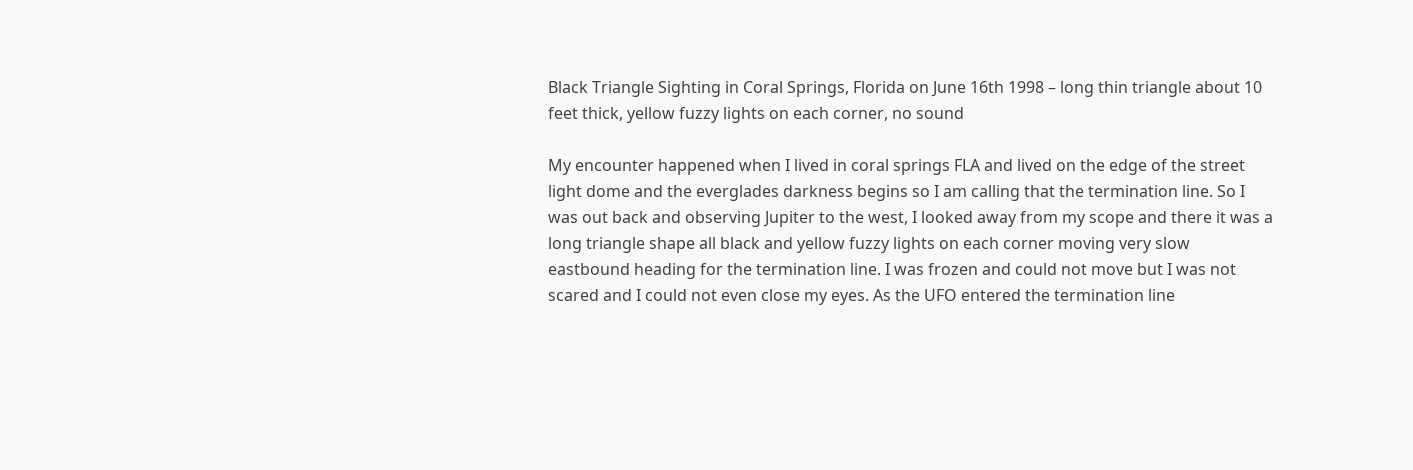Black Triangle Sighting in Coral Springs, Florida on June 16th 1998 – long thin triangle about 10 feet thick, yellow fuzzy lights on each corner, no sound

My encounter happened when I lived in coral springs FLA and lived on the edge of the street light dome and the everglades darkness begins so I am calling that the termination line. So I was out back and observing Jupiter to the west, I looked away from my scope and there it was a long triangle shape all black and yellow fuzzy lights on each corner moving very slow eastbound heading for the termination line. I was frozen and could not move but I was not scared and I could not even close my eyes. As the UFO entered the termination line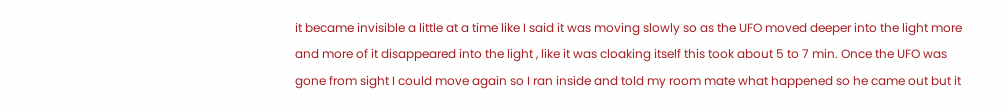it became invisible a little at a time like I said it was moving slowly so as the UFO moved deeper into the light more and more of it disappeared into the light , like it was cloaking itself this took about 5 to 7 min. Once the UFO was gone from sight I could move again so I ran inside and told my room mate what happened so he came out but it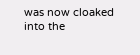was now cloaked into the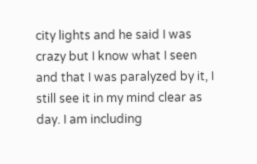city lights and he said I was crazy but I know what I seen and that I was paralyzed by it, I still see it in my mind clear as day. I am including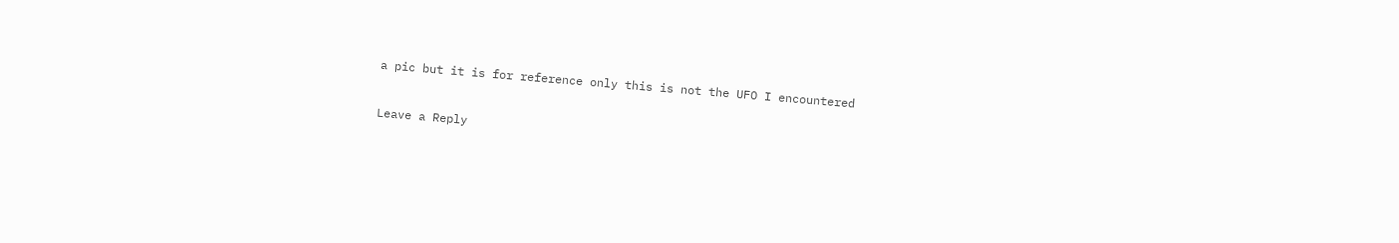a pic but it is for reference only this is not the UFO I encountered

Leave a Reply